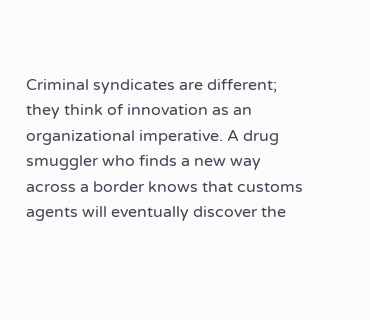Criminal syndicates are different; they think of innovation as an organizational imperative. A drug smuggler who finds a new way across a border knows that customs agents will eventually discover the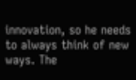innovation, so he needs to always think of new ways. The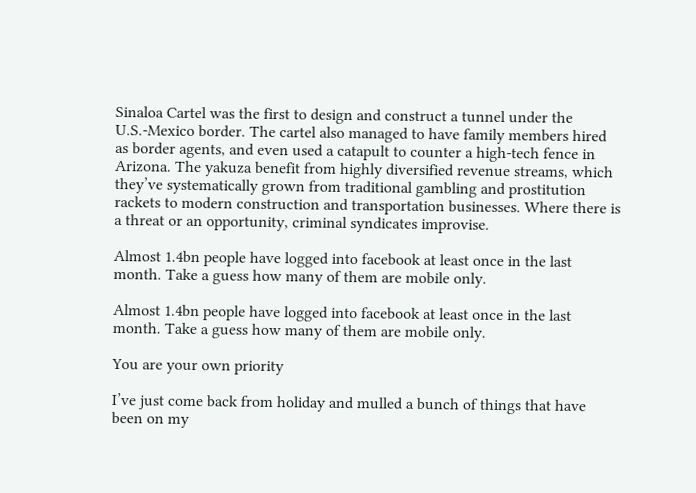Sinaloa Cartel was the first to design and construct a tunnel under the U.S.-Mexico border. The cartel also managed to have family members hired as border agents, and even used a catapult to counter a high-tech fence in Arizona. The yakuza benefit from highly diversified revenue streams, which they’ve systematically grown from traditional gambling and prostitution rackets to modern construction and transportation businesses. Where there is a threat or an opportunity, criminal syndicates improvise.

Almost 1.4bn people have logged into facebook at least once in the last month. Take a guess how many of them are mobile only.

Almost 1.4bn people have logged into facebook at least once in the last month. Take a guess how many of them are mobile only.

You are your own priority

I’ve just come back from holiday and mulled a bunch of things that have been on my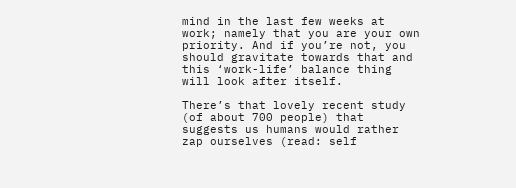mind in the last few weeks at work; namely that you are your own priority. And if you’re not, you should gravitate towards that and this ‘work-life’ balance thing will look after itself.

There’s that lovely recent study (of about 700 people) that suggests us humans would rather zap ourselves (read: self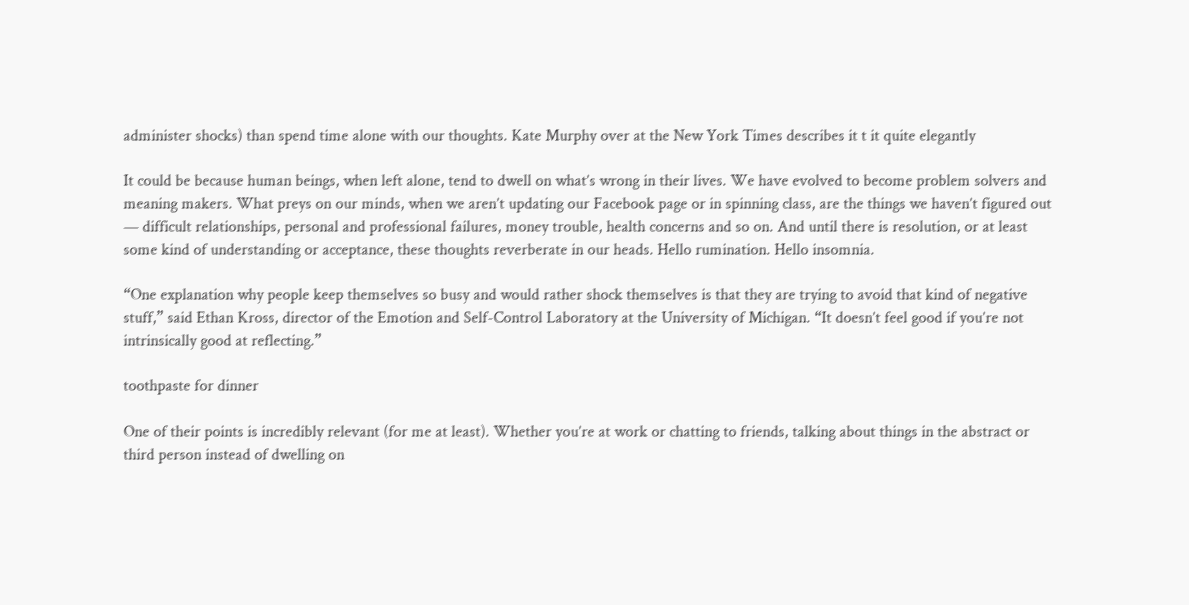administer shocks) than spend time alone with our thoughts. Kate Murphy over at the New York Times describes it t it quite elegantly

It could be because human beings, when left alone, tend to dwell on what’s wrong in their lives. We have evolved to become problem solvers and meaning makers. What preys on our minds, when we aren’t updating our Facebook page or in spinning class, are the things we haven’t figured out — difficult relationships, personal and professional failures, money trouble, health concerns and so on. And until there is resolution, or at least some kind of understanding or acceptance, these thoughts reverberate in our heads. Hello rumination. Hello insomnia.

“One explanation why people keep themselves so busy and would rather shock themselves is that they are trying to avoid that kind of negative stuff,” said Ethan Kross, director of the Emotion and Self-Control Laboratory at the University of Michigan. “It doesn’t feel good if you’re not intrinsically good at reflecting.”

toothpaste for dinner

One of their points is incredibly relevant (for me at least). Whether you’re at work or chatting to friends, talking about things in the abstract or third person instead of dwelling on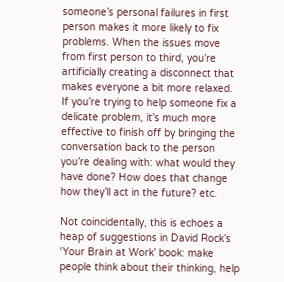someone’s personal failures in first person makes it more likely to fix problems. When the issues move from first person to third, you’re artificially creating a disconnect that makes everyone a bit more relaxed. If you’re trying to help someone fix a delicate problem, it’s much more effective to finish off by bringing the conversation back to the person you’re dealing with: what would they have done? How does that change how they’ll act in the future? etc.

Not coincidentally, this is echoes a heap of suggestions in David Rock’s ‘Your Brain at Work’ book: make people think about their thinking, help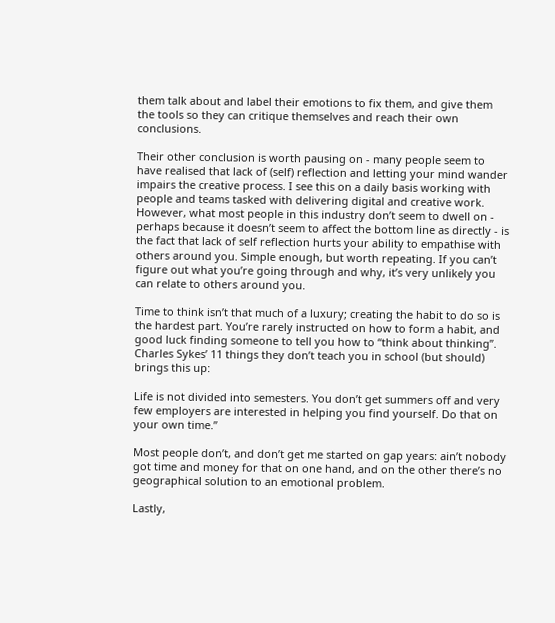them talk about and label their emotions to fix them, and give them the tools so they can critique themselves and reach their own conclusions.

Their other conclusion is worth pausing on - many people seem to have realised that lack of (self) reflection and letting your mind wander impairs the creative process. I see this on a daily basis working with people and teams tasked with delivering digital and creative work. However, what most people in this industry don’t seem to dwell on - perhaps because it doesn’t seem to affect the bottom line as directly - is the fact that lack of self reflection hurts your ability to empathise with others around you. Simple enough, but worth repeating. If you can’t figure out what you’re going through and why, it’s very unlikely you can relate to others around you.

Time to think isn’t that much of a luxury; creating the habit to do so is the hardest part. You’re rarely instructed on how to form a habit, and good luck finding someone to tell you how to “think about thinking”. Charles Sykes’ 11 things they don’t teach you in school (but should) brings this up:

Life is not divided into semesters. You don’t get summers off and very few employers are interested in helping you find yourself. Do that on your own time.”

Most people don’t, and don’t get me started on gap years: ain’t nobody got time and money for that on one hand, and on the other there’s no geographical solution to an emotional problem.

Lastly,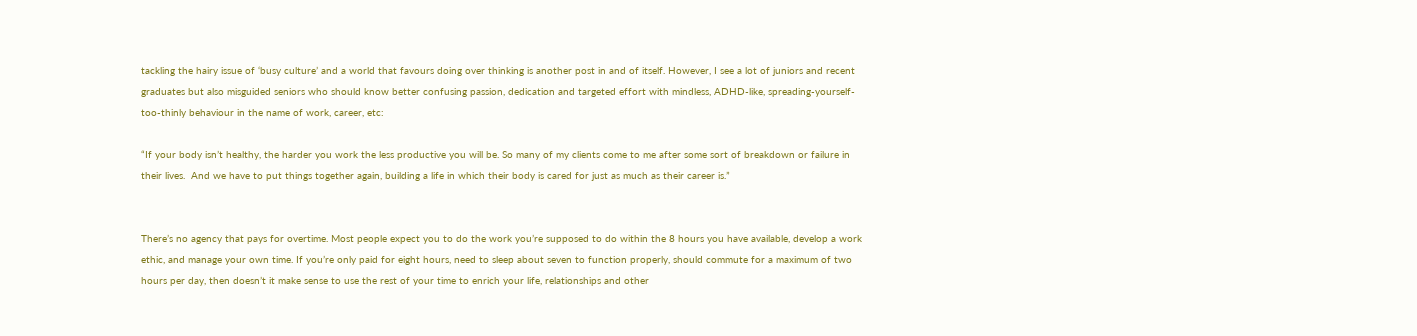tackling the hairy issue of ‘busy culture’ and a world that favours doing over thinking is another post in and of itself. However, I see a lot of juniors and recent graduates but also misguided seniors who should know better confusing passion, dedication and targeted effort with mindless, ADHD-like, spreading-yourself-too-thinly behaviour in the name of work, career, etc:

“If your body isn’t healthy, the harder you work the less productive you will be. So many of my clients come to me after some sort of breakdown or failure in their lives.  And we have to put things together again, building a life in which their body is cared for just as much as their career is.”


There’s no agency that pays for overtime. Most people expect you to do the work you’re supposed to do within the 8 hours you have available, develop a work ethic, and manage your own time. If you’re only paid for eight hours, need to sleep about seven to function properly, should commute for a maximum of two hours per day, then doesn’t it make sense to use the rest of your time to enrich your life, relationships and other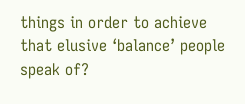things in order to achieve that elusive ‘balance’ people speak of?